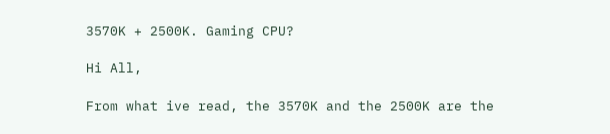3570K + 2500K. Gaming CPU?

Hi All,

From what ive read, the 3570K and the 2500K are the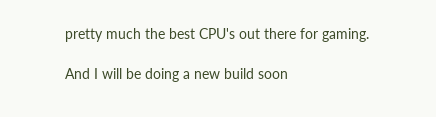pretty much the best CPU's out there for gaming.

And I will be doing a new build soon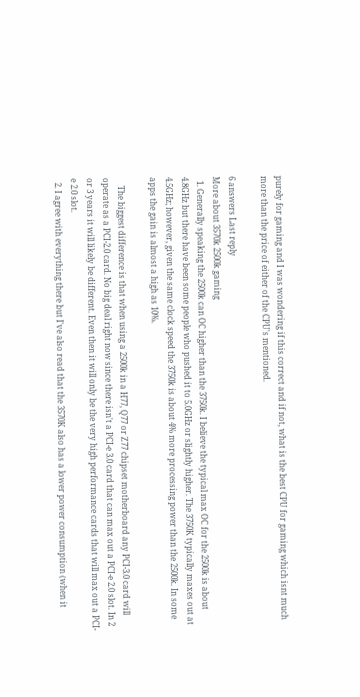purely for gaming and I was wondering if this correct and if not, what is the best CPU for gaming which isnt much more than the price of either of the CPU's mentioned.

6 answers Last reply
More about 3570k 2500k gaming
  1. Generally speaking the 2500k can OC higher than the 3750k. I believe the typical max OC for the 2500k is about 4.8GHz but there have been some people who pushed it to 5.0GHz or slightly higher. The 3750K typically maxes out at 4.5GHz; however, given the same clock speed the 3750k is about 4% more processing power than the 2500k. In some apps the gain is almost a high as 10%.

    The biggest difference is that when using a 2500k in a H77, Q77 or Z77 chipset motherboard any PCI-3.0 card will operate as a PCI-2.0 card. No big deal right now since there isn't a PCI-e 3.0 card that can max out a PCI-e 2.0 slot. In 2 or 3 years it will likely be different. Even then it will only be the very high performance cards that will max out a PCI-e 2.0 slot.
  2. I agree with everything there but I've also read that the 3570K also has a lower power consumption (when it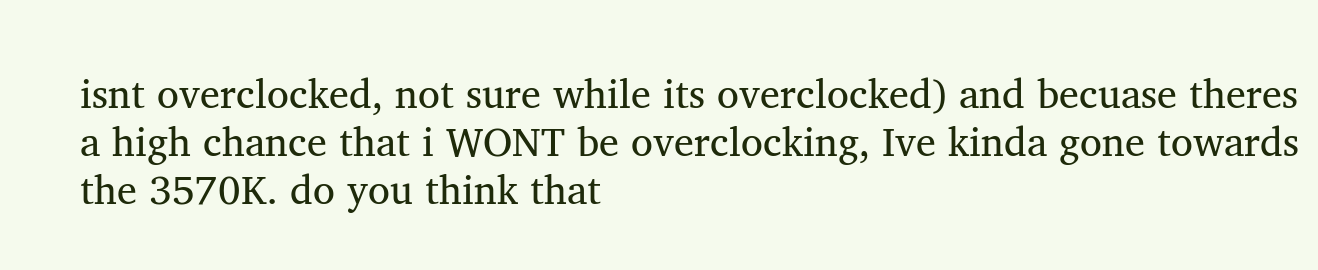isnt overclocked, not sure while its overclocked) and becuase theres a high chance that i WONT be overclocking, Ive kinda gone towards the 3570K. do you think that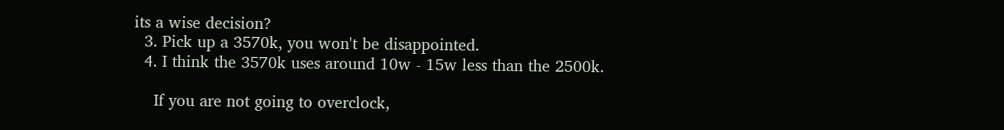its a wise decision?
  3. Pick up a 3570k, you won't be disappointed.
  4. I think the 3570k uses around 10w - 15w less than the 2500k.

    If you are not going to overclock,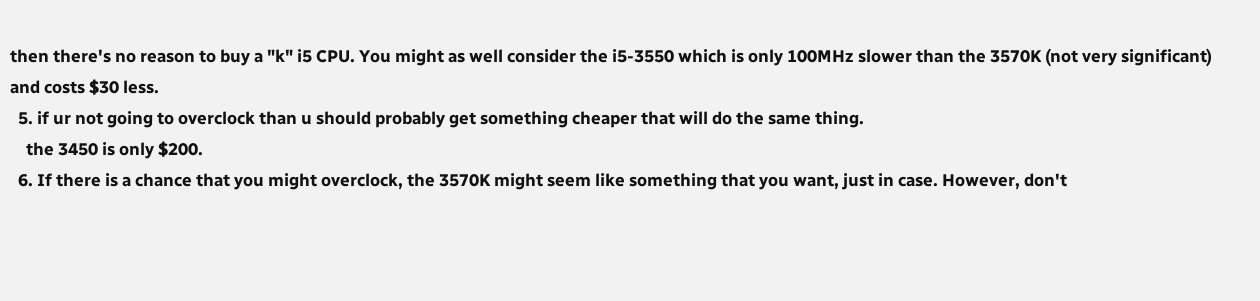then there's no reason to buy a "k" i5 CPU. You might as well consider the i5-3550 which is only 100MHz slower than the 3570K (not very significant) and costs $30 less.
  5. if ur not going to overclock than u should probably get something cheaper that will do the same thing.
    the 3450 is only $200.
  6. If there is a chance that you might overclock, the 3570K might seem like something that you want, just in case. However, don't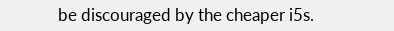be discouraged by the cheaper i5s.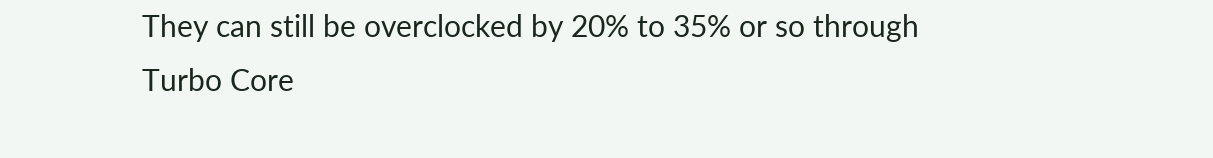They can still be overclocked by 20% to 35% or so through Turbo Core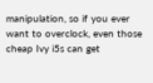manipulation, so if you ever want to overclock, even those cheap Ivy i5s can get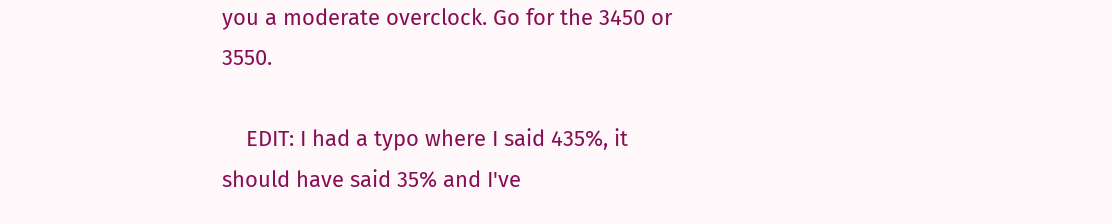you a moderate overclock. Go for the 3450 or 3550.

    EDIT: I had a typo where I said 435%, it should have said 35% and I've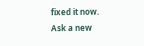fixed it now.
Ask a new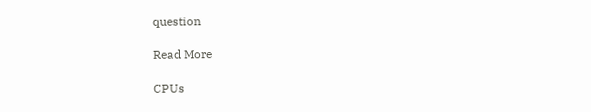question

Read More

CPUs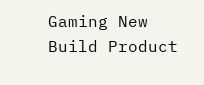Gaming New Build Product